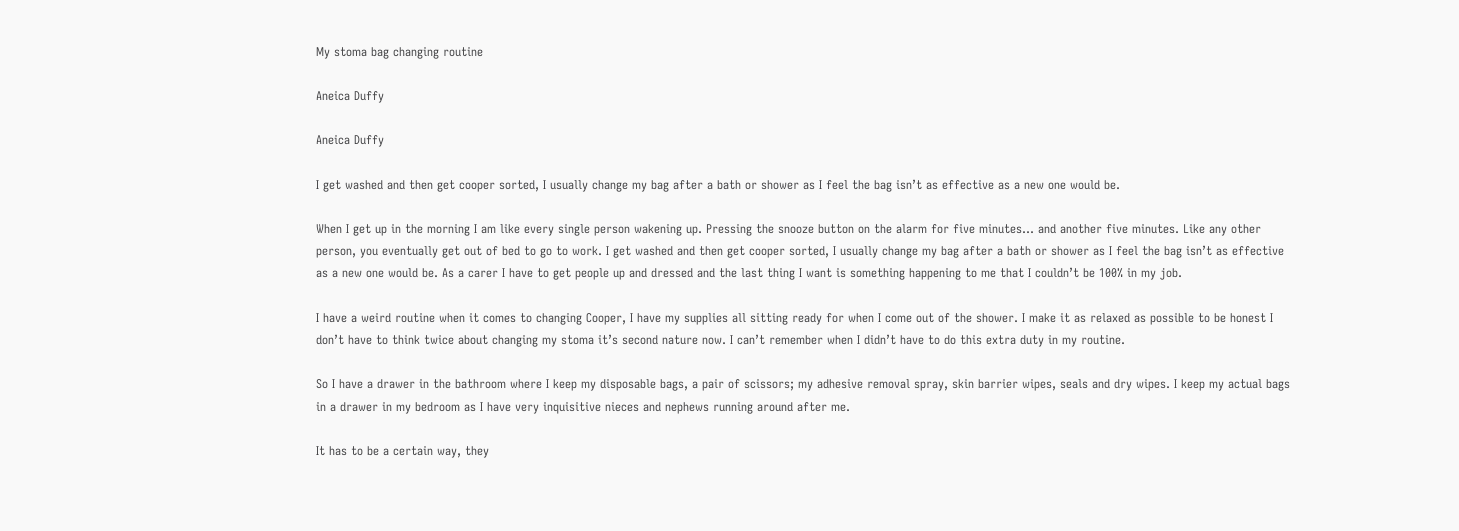My stoma bag changing routine

Aneica Duffy

Aneica Duffy

I get washed and then get cooper sorted, I usually change my bag after a bath or shower as I feel the bag isn’t as effective as a new one would be.

When I get up in the morning I am like every single person wakening up. Pressing the snooze button on the alarm for five minutes… and another five minutes. Like any other person, you eventually get out of bed to go to work. I get washed and then get cooper sorted, I usually change my bag after a bath or shower as I feel the bag isn’t as effective as a new one would be. As a carer I have to get people up and dressed and the last thing I want is something happening to me that I couldn’t be 100% in my job.

I have a weird routine when it comes to changing Cooper, I have my supplies all sitting ready for when I come out of the shower. I make it as relaxed as possible to be honest I don’t have to think twice about changing my stoma it’s second nature now. I can’t remember when I didn’t have to do this extra duty in my routine.

So I have a drawer in the bathroom where I keep my disposable bags, a pair of scissors; my adhesive removal spray, skin barrier wipes, seals and dry wipes. I keep my actual bags in a drawer in my bedroom as I have very inquisitive nieces and nephews running around after me.

It has to be a certain way, they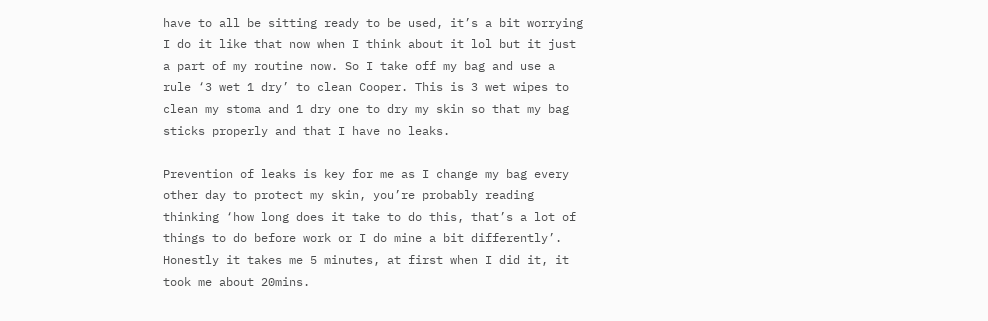have to all be sitting ready to be used, it’s a bit worrying I do it like that now when I think about it lol but it just a part of my routine now. So I take off my bag and use a rule ‘3 wet 1 dry’ to clean Cooper. This is 3 wet wipes to clean my stoma and 1 dry one to dry my skin so that my bag sticks properly and that I have no leaks.

Prevention of leaks is key for me as I change my bag every other day to protect my skin, you’re probably reading thinking ‘how long does it take to do this, that’s a lot of things to do before work or I do mine a bit differently’. Honestly it takes me 5 minutes, at first when I did it, it took me about 20mins.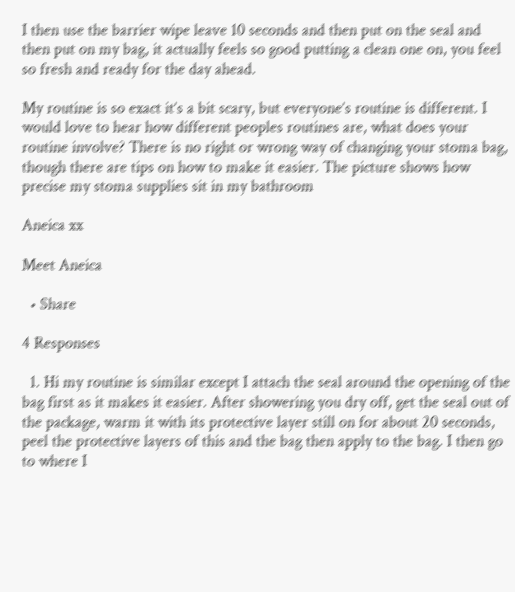I then use the barrier wipe leave 10 seconds and then put on the seal and then put on my bag, it actually feels so good putting a clean one on, you feel so fresh and ready for the day ahead.

My routine is so exact it’s a bit scary, but everyone’s routine is different. I would love to hear how different peoples routines are, what does your routine involve? There is no right or wrong way of changing your stoma bag, though there are tips on how to make it easier. The picture shows how precise my stoma supplies sit in my bathroom

Aneica xx

Meet Aneica

  • Share

4 Responses

  1. Hi my routine is similar except I attach the seal around the opening of the bag first as it makes it easier. After showering you dry off, get the seal out of the package, warm it with its protective layer still on for about 20 seconds, peel the protective layers of this and the bag then apply to the bag. I then go to where I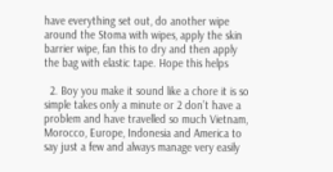have everything set out, do another wipe around the Stoma with wipes, apply the skin barrier wipe, fan this to dry and then apply the bag with elastic tape. Hope this helps

  2. Boy you make it sound like a chore it is so simple takes only a minute or 2 don’t have a problem and have travelled so much Vietnam, Morocco, Europe, Indonesia and America to say just a few and always manage very easily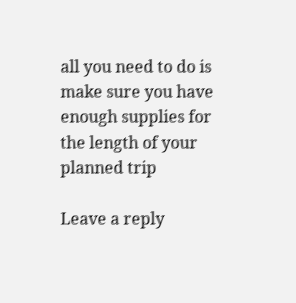all you need to do is make sure you have enough supplies for the length of your planned trip

Leave a reply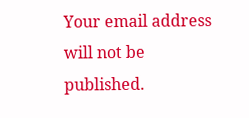Your email address will not be published.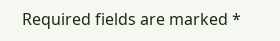Required fields are marked *